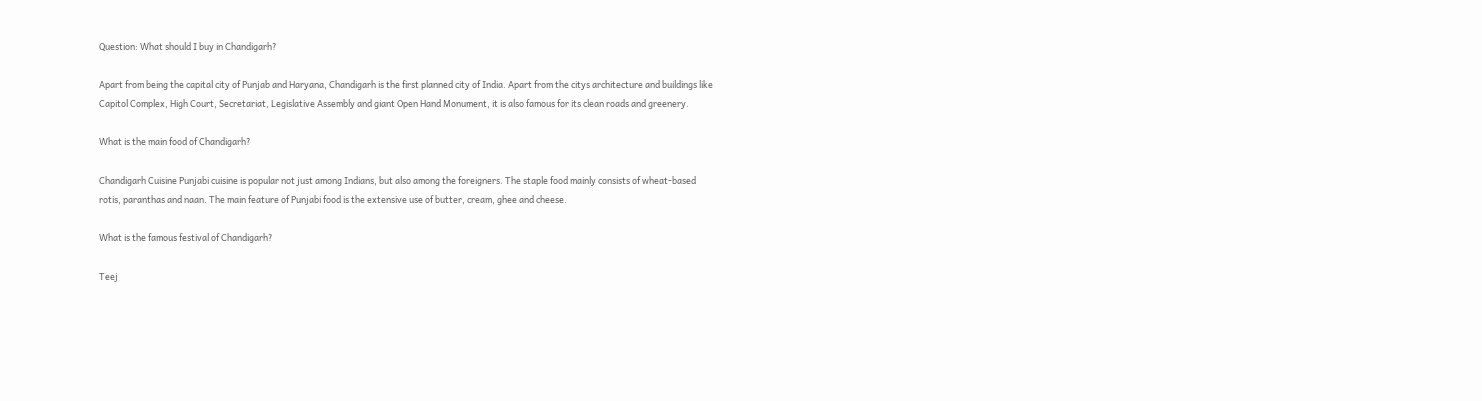Question: What should I buy in Chandigarh?

Apart from being the capital city of Punjab and Haryana, Chandigarh is the first planned city of India. Apart from the citys architecture and buildings like Capitol Complex, High Court, Secretariat, Legislative Assembly and giant Open Hand Monument, it is also famous for its clean roads and greenery.

What is the main food of Chandigarh?

Chandigarh Cuisine Punjabi cuisine is popular not just among Indians, but also among the foreigners. The staple food mainly consists of wheat-based rotis, paranthas and naan. The main feature of Punjabi food is the extensive use of butter, cream, ghee and cheese.

What is the famous festival of Chandigarh?

Teej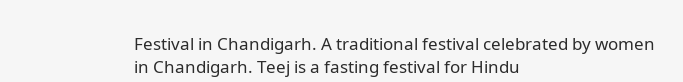Festival in Chandigarh. A traditional festival celebrated by women in Chandigarh. Teej is a fasting festival for Hindu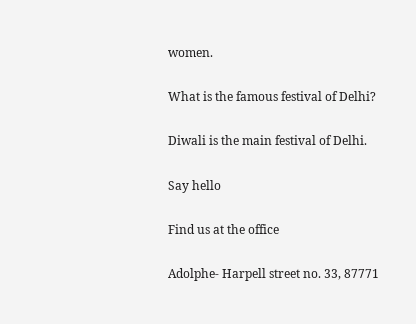women.

What is the famous festival of Delhi?

Diwali is the main festival of Delhi.

Say hello

Find us at the office

Adolphe- Harpell street no. 33, 87771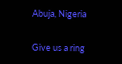Abuja, Nigeria

Give us a ring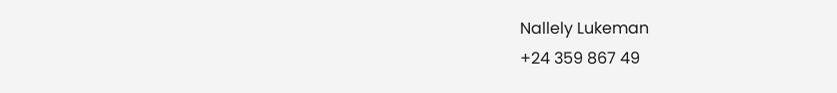Nallely Lukeman
+24 359 867 49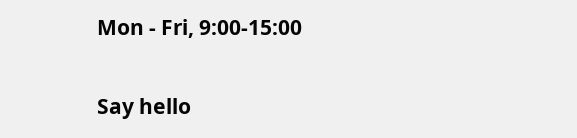Mon - Fri, 9:00-15:00

Say hello